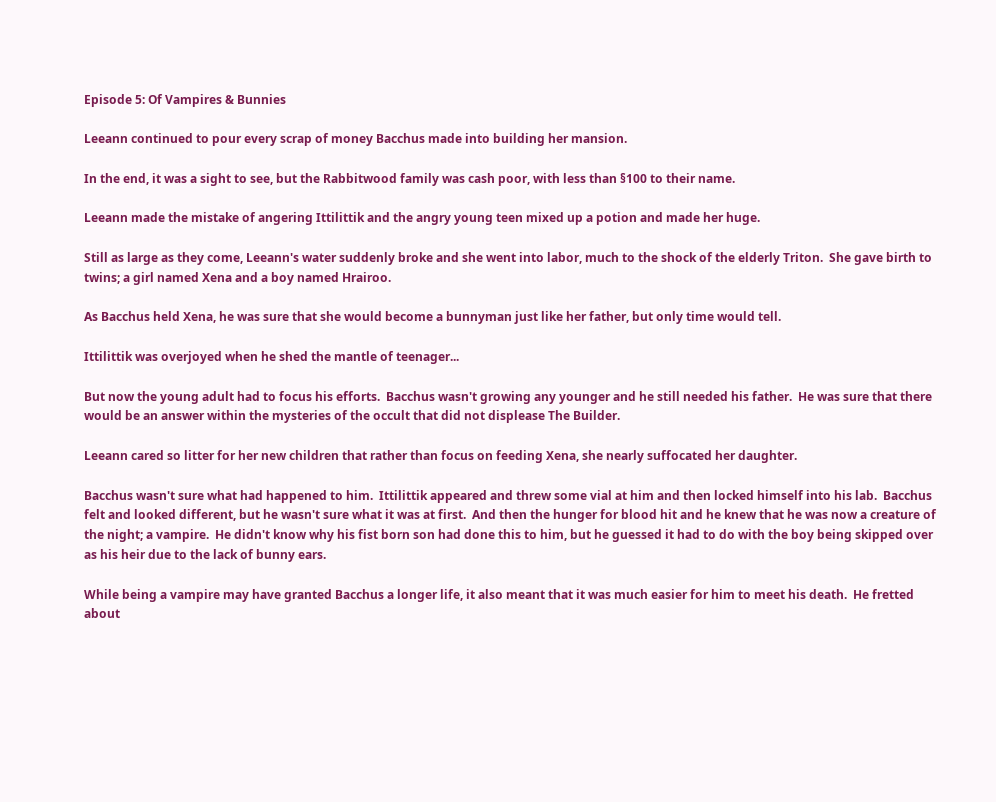Episode 5: Of Vampires & Bunnies

Leeann continued to pour every scrap of money Bacchus made into building her mansion.

In the end, it was a sight to see, but the Rabbitwood family was cash poor, with less than §100 to their name.

Leeann made the mistake of angering Ittilittik and the angry young teen mixed up a potion and made her huge.

Still as large as they come, Leeann's water suddenly broke and she went into labor, much to the shock of the elderly Triton.  She gave birth to twins; a girl named Xena and a boy named Hrairoo.

As Bacchus held Xena, he was sure that she would become a bunnyman just like her father, but only time would tell.

Ittilittik was overjoyed when he shed the mantle of teenager...

But now the young adult had to focus his efforts.  Bacchus wasn't growing any younger and he still needed his father.  He was sure that there would be an answer within the mysteries of the occult that did not displease The Builder.

Leeann cared so litter for her new children that rather than focus on feeding Xena, she nearly suffocated her daughter.

Bacchus wasn't sure what had happened to him.  Ittilittik appeared and threw some vial at him and then locked himself into his lab.  Bacchus felt and looked different, but he wasn't sure what it was at first.  And then the hunger for blood hit and he knew that he was now a creature of the night; a vampire.  He didn't know why his fist born son had done this to him, but he guessed it had to do with the boy being skipped over as his heir due to the lack of bunny ears.

While being a vampire may have granted Bacchus a longer life, it also meant that it was much easier for him to meet his death.  He fretted about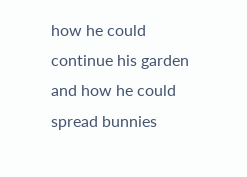how he could continue his garden and how he could spread bunnies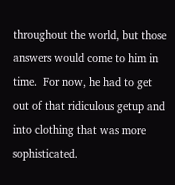throughout the world, but those answers would come to him in time.  For now, he had to get out of that ridiculous getup and into clothing that was more sophisticated.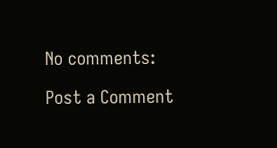No comments:

Post a Comment